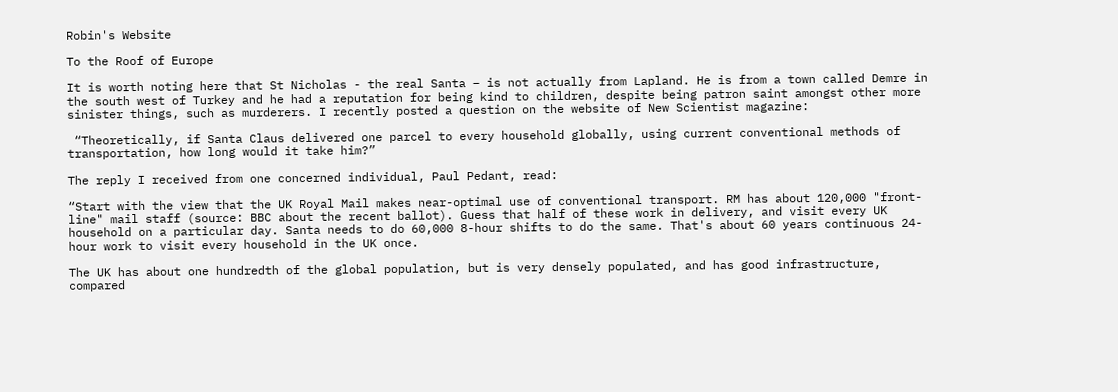Robin's Website

To the Roof of Europe

It is worth noting here that St Nicholas - the real Santa – is not actually from Lapland. He is from a town called Demre in the south west of Turkey and he had a reputation for being kind to children, despite being patron saint amongst other more sinister things, such as murderers. I recently posted a question on the website of New Scientist magazine:

 “Theoretically, if Santa Claus delivered one parcel to every household globally, using current conventional methods of transportation, how long would it take him?”

The reply I received from one concerned individual, Paul Pedant, read:

“Start with the view that the UK Royal Mail makes near-optimal use of conventional transport. RM has about 120,000 "front-line" mail staff (source: BBC about the recent ballot). Guess that half of these work in delivery, and visit every UK household on a particular day. Santa needs to do 60,000 8-hour shifts to do the same. That's about 60 years continuous 24-hour work to visit every household in the UK once.

The UK has about one hundredth of the global population, but is very densely populated, and has good infrastructure, compared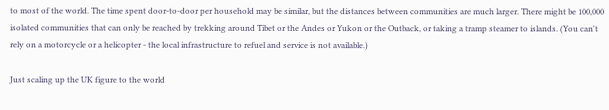to most of the world. The time spent door-to-door per household may be similar, but the distances between communities are much larger. There might be 100,000 isolated communities that can only be reached by trekking around Tibet or the Andes or Yukon or the Outback, or taking a tramp steamer to islands. (You can't rely on a motorcycle or a helicopter - the local infrastructure to refuel and service is not available.)

Just scaling up the UK figure to the world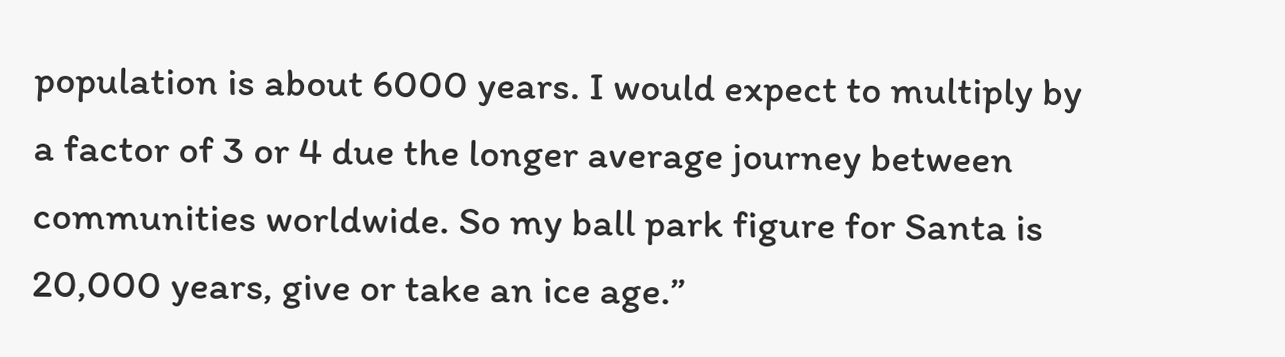population is about 6000 years. I would expect to multiply by a factor of 3 or 4 due the longer average journey between communities worldwide. So my ball park figure for Santa is 20,000 years, give or take an ice age.”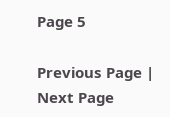Page 5

Previous Page | Next Page